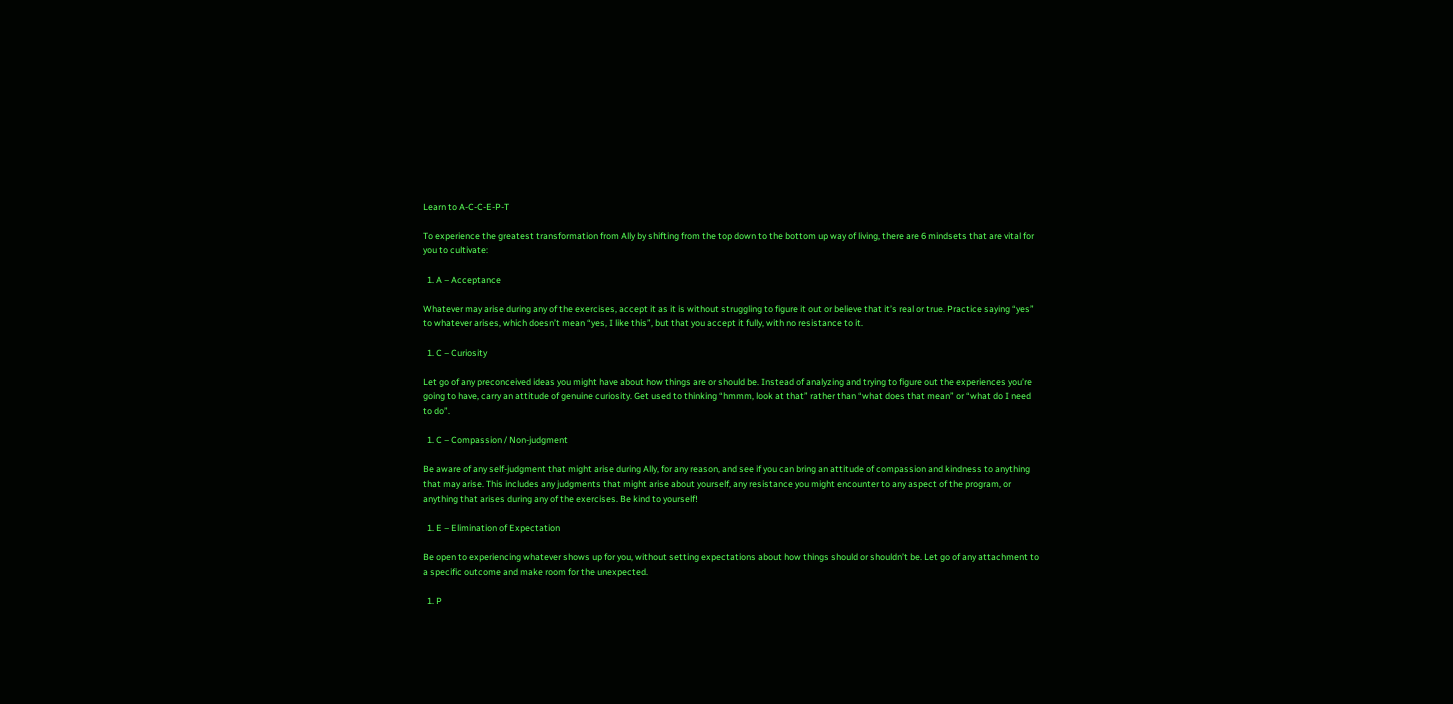Learn to A-C-C-E-P-T

To experience the greatest transformation from Ally by shifting from the top down to the bottom up way of living, there are 6 mindsets that are vital for you to cultivate:

  1. A – Acceptance

Whatever may arise during any of the exercises, accept it as it is without struggling to figure it out or believe that it’s real or true. Practice saying “yes” to whatever arises, which doesn’t mean “yes, I like this”, but that you accept it fully, with no resistance to it.

  1. C – Curiosity

Let go of any preconceived ideas you might have about how things are or should be. Instead of analyzing and trying to figure out the experiences you’re going to have, carry an attitude of genuine curiosity. Get used to thinking “hmmm, look at that” rather than “what does that mean” or “what do I need to do”.

  1. C – Compassion / Non-judgment

Be aware of any self-judgment that might arise during Ally, for any reason, and see if you can bring an attitude of compassion and kindness to anything that may arise. This includes any judgments that might arise about yourself, any resistance you might encounter to any aspect of the program, or anything that arises during any of the exercises. Be kind to yourself!

  1. E – Elimination of Expectation

Be open to experiencing whatever shows up for you, without setting expectations about how things should or shouldn’t be. Let go of any attachment to a specific outcome and make room for the unexpected.

  1. P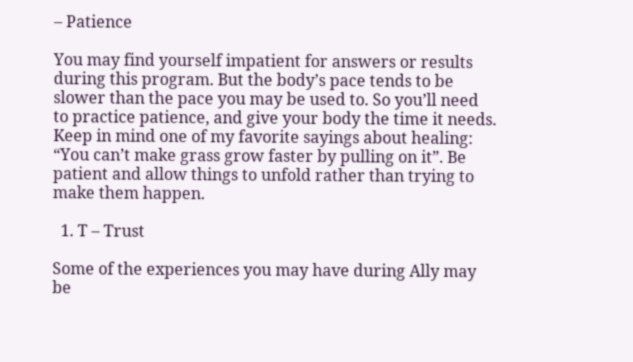– Patience

You may find yourself impatient for answers or results during this program. But the body’s pace tends to be slower than the pace you may be used to. So you’ll need to practice patience, and give your body the time it needs. Keep in mind one of my favorite sayings about healing: “You can’t make grass grow faster by pulling on it”. Be patient and allow things to unfold rather than trying to make them happen.

  1. T – Trust

Some of the experiences you may have during Ally may be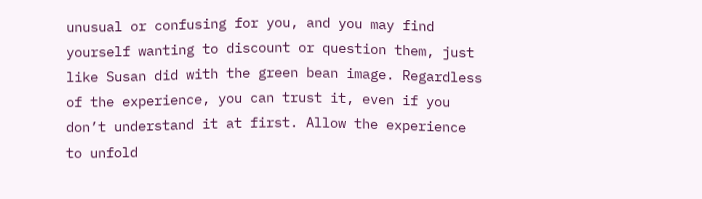unusual or confusing for you, and you may find yourself wanting to discount or question them, just like Susan did with the green bean image. Regardless of the experience, you can trust it, even if you don’t understand it at first. Allow the experience to unfold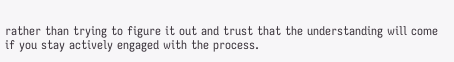rather than trying to figure it out and trust that the understanding will come if you stay actively engaged with the process.